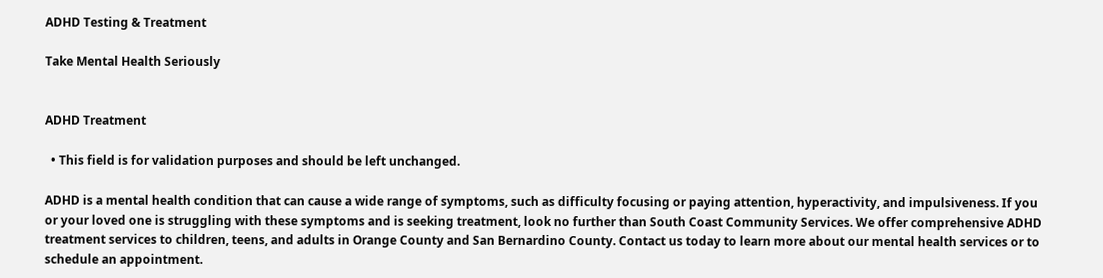ADHD Testing & Treatment

Take Mental Health Seriously


ADHD Treatment

  • This field is for validation purposes and should be left unchanged.

ADHD is a mental health condition that can cause a wide range of symptoms, such as difficulty focusing or paying attention, hyperactivity, and impulsiveness. If you or your loved one is struggling with these symptoms and is seeking treatment, look no further than South Coast Community Services. We offer comprehensive ADHD treatment services to children, teens, and adults in Orange County and San Bernardino County. Contact us today to learn more about our mental health services or to schedule an appointment.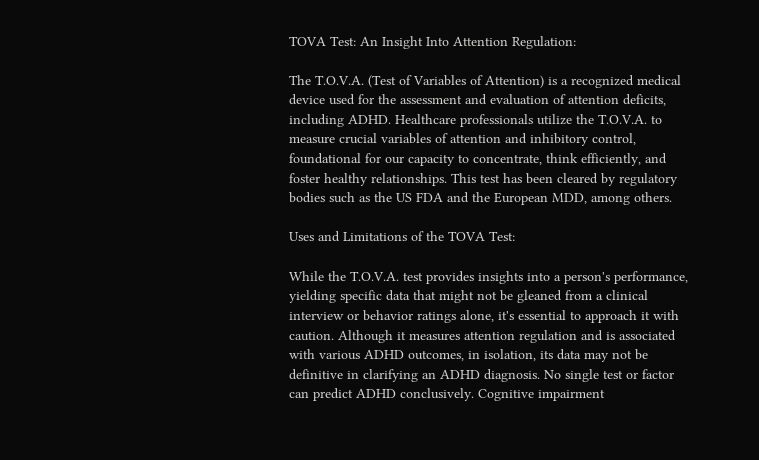TOVA Test: An Insight Into Attention Regulation:

The T.O.V.A. (Test of Variables of Attention) is a recognized medical device used for the assessment and evaluation of attention deficits, including ADHD. Healthcare professionals utilize the T.O.V.A. to measure crucial variables of attention and inhibitory control, foundational for our capacity to concentrate, think efficiently, and foster healthy relationships. This test has been cleared by regulatory bodies such as the US FDA and the European MDD, among others.

Uses and Limitations of the TOVA Test:

While the T.O.V.A. test provides insights into a person's performance, yielding specific data that might not be gleaned from a clinical interview or behavior ratings alone, it's essential to approach it with caution. Although it measures attention regulation and is associated with various ADHD outcomes, in isolation, its data may not be definitive in clarifying an ADHD diagnosis. No single test or factor can predict ADHD conclusively. Cognitive impairment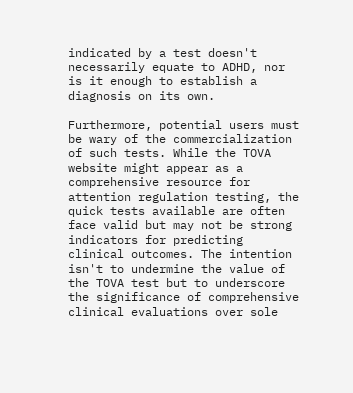indicated by a test doesn't necessarily equate to ADHD, nor is it enough to establish a diagnosis on its own.

Furthermore, potential users must be wary of the commercialization of such tests. While the TOVA website might appear as a comprehensive resource for attention regulation testing, the quick tests available are often face valid but may not be strong indicators for predicting clinical outcomes. The intention isn't to undermine the value of the TOVA test but to underscore the significance of comprehensive clinical evaluations over sole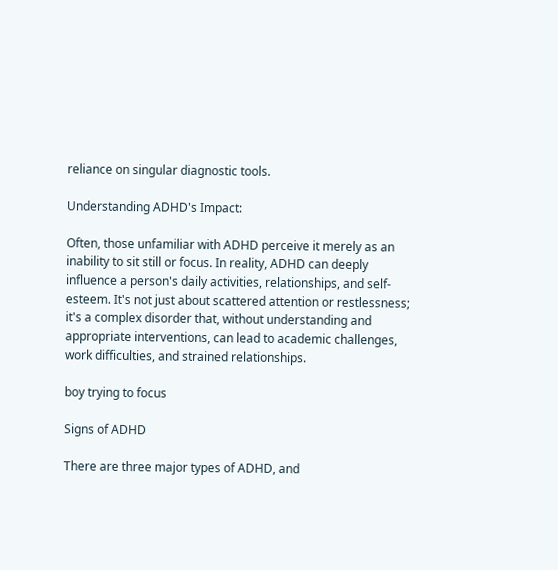reliance on singular diagnostic tools.

Understanding ADHD's Impact:

Often, those unfamiliar with ADHD perceive it merely as an inability to sit still or focus. In reality, ADHD can deeply influence a person's daily activities, relationships, and self-esteem. It's not just about scattered attention or restlessness; it's a complex disorder that, without understanding and appropriate interventions, can lead to academic challenges, work difficulties, and strained relationships.

boy trying to focus

Signs of ADHD

There are three major types of ADHD, and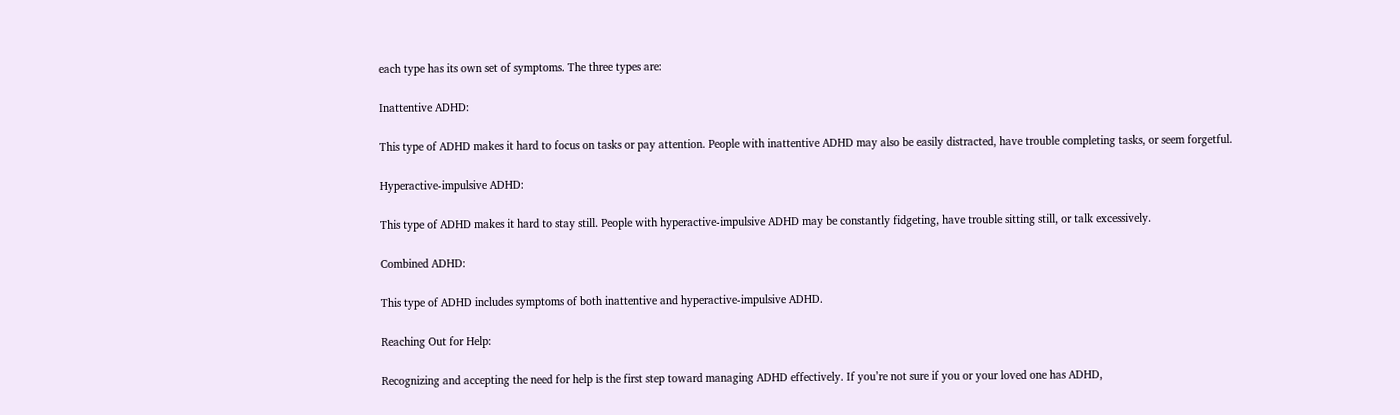each type has its own set of symptoms. The three types are:

Inattentive ADHD:

This type of ADHD makes it hard to focus on tasks or pay attention. People with inattentive ADHD may also be easily distracted, have trouble completing tasks, or seem forgetful.

Hyperactive-impulsive ADHD:

This type of ADHD makes it hard to stay still. People with hyperactive-impulsive ADHD may be constantly fidgeting, have trouble sitting still, or talk excessively.

Combined ADHD:

This type of ADHD includes symptoms of both inattentive and hyperactive-impulsive ADHD.

Reaching Out for Help:

Recognizing and accepting the need for help is the first step toward managing ADHD effectively. If you’re not sure if you or your loved one has ADHD,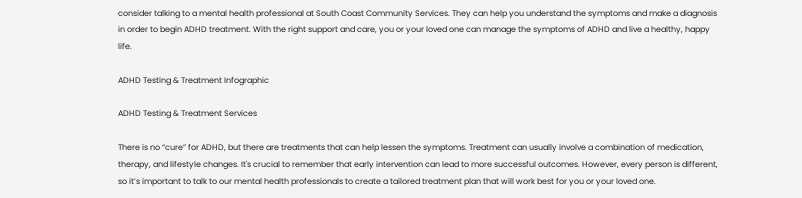consider talking to a mental health professional at South Coast Community Services. They can help you understand the symptoms and make a diagnosis in order to begin ADHD treatment. With the right support and care, you or your loved one can manage the symptoms of ADHD and live a healthy, happy life.

ADHD Testing & Treatment Infographic

ADHD Testing & Treatment Services

There is no “cure” for ADHD, but there are treatments that can help lessen the symptoms. Treatment can usually involve a combination of medication, therapy, and lifestyle changes. It's crucial to remember that early intervention can lead to more successful outcomes. However, every person is different, so it’s important to talk to our mental health professionals to create a tailored treatment plan that will work best for you or your loved one.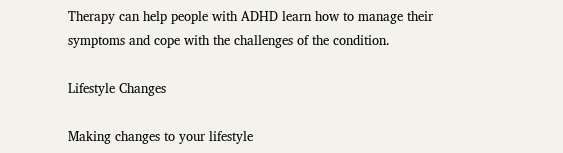Therapy can help people with ADHD learn how to manage their symptoms and cope with the challenges of the condition.

Lifestyle Changes

Making changes to your lifestyle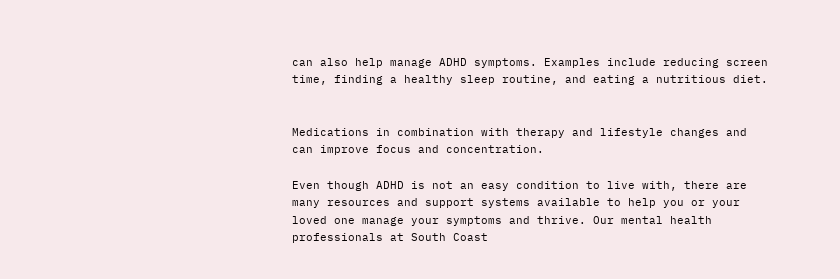can also help manage ADHD symptoms. Examples include reducing screen time, finding a healthy sleep routine, and eating a nutritious diet.


Medications in combination with therapy and lifestyle changes and can improve focus and concentration.

Even though ADHD is not an easy condition to live with, there are many resources and support systems available to help you or your loved one manage your symptoms and thrive. Our mental health professionals at South Coast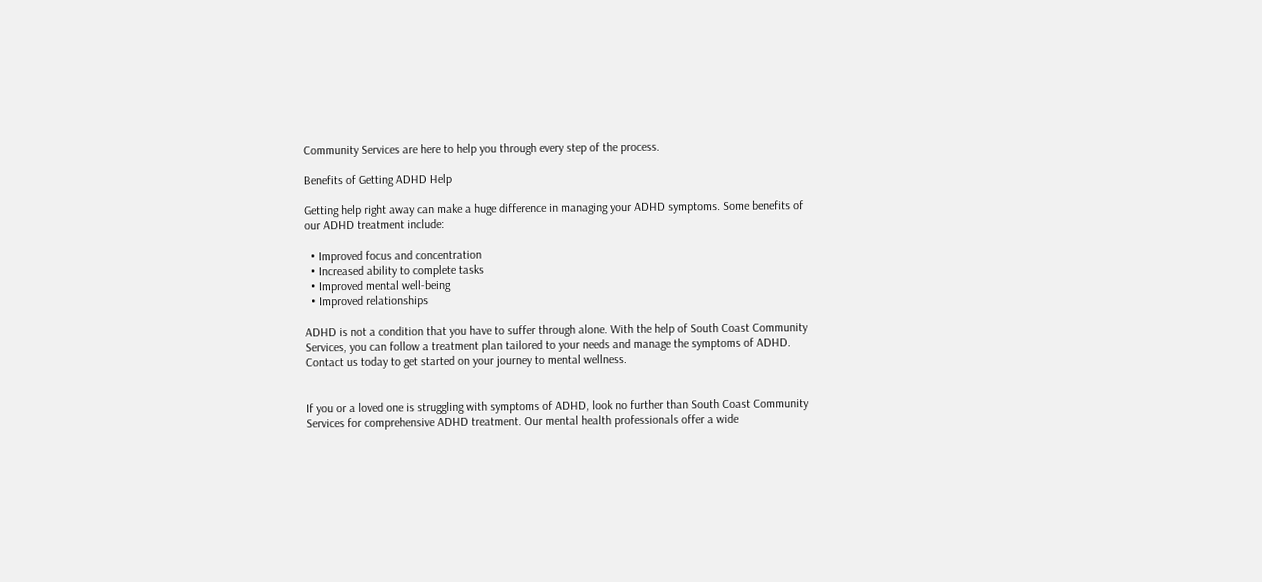Community Services are here to help you through every step of the process.

Benefits of Getting ADHD Help

Getting help right away can make a huge difference in managing your ADHD symptoms. Some benefits of our ADHD treatment include:

  • Improved focus and concentration
  • Increased ability to complete tasks
  • Improved mental well-being
  • Improved relationships

ADHD is not a condition that you have to suffer through alone. With the help of South Coast Community Services, you can follow a treatment plan tailored to your needs and manage the symptoms of ADHD. Contact us today to get started on your journey to mental wellness.


If you or a loved one is struggling with symptoms of ADHD, look no further than South Coast Community Services for comprehensive ADHD treatment. Our mental health professionals offer a wide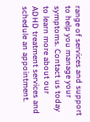range of services and support to help you manage your symptoms. Contact us today to learn more about our ADHD treatment services and schedule an appointment.